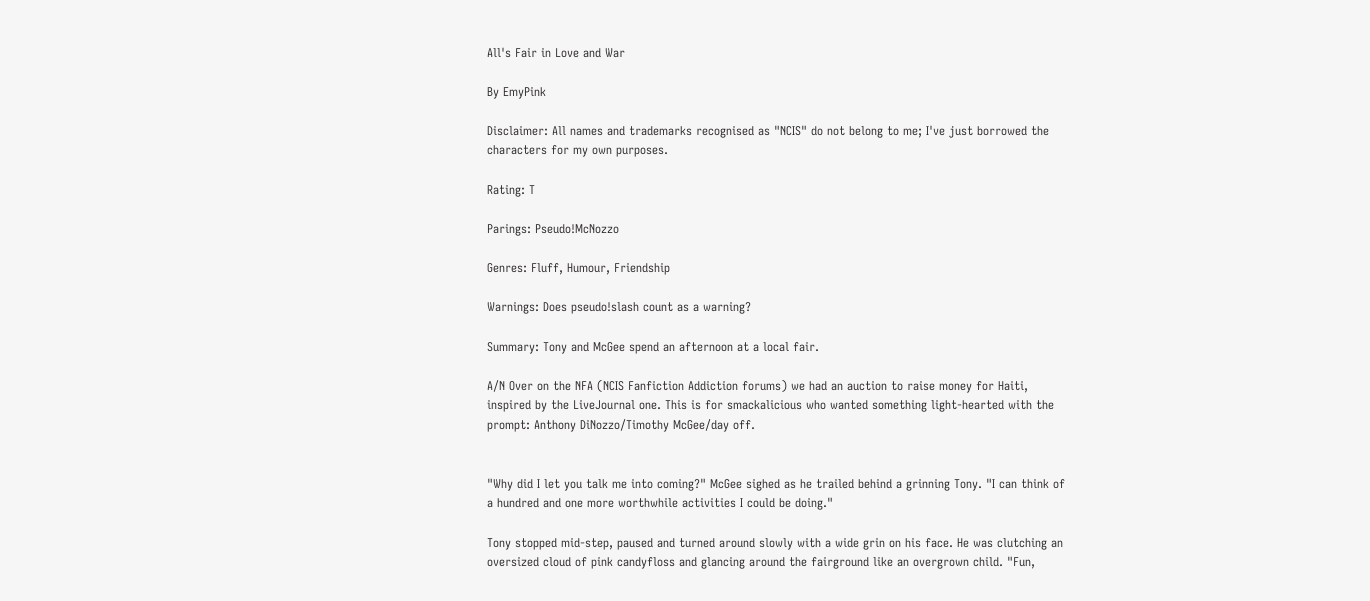All's Fair in Love and War

By EmyPink

Disclaimer: All names and trademarks recognised as "NCIS" do not belong to me; I've just borrowed the characters for my own purposes.

Rating: T

Parings: Pseudo!McNozzo

Genres: Fluff, Humour, Friendship

Warnings: Does pseudo!slash count as a warning?

Summary: Tony and McGee spend an afternoon at a local fair.

A/N Over on the NFA (NCIS Fanfiction Addiction forums) we had an auction to raise money for Haiti, inspired by the LiveJournal one. This is for smackalicious who wanted something light-hearted with the prompt: Anthony DiNozzo/Timothy McGee/day off.


"Why did I let you talk me into coming?" McGee sighed as he trailed behind a grinning Tony. "I can think of a hundred and one more worthwhile activities I could be doing."

Tony stopped mid-step, paused and turned around slowly with a wide grin on his face. He was clutching an oversized cloud of pink candyfloss and glancing around the fairground like an overgrown child. "Fun,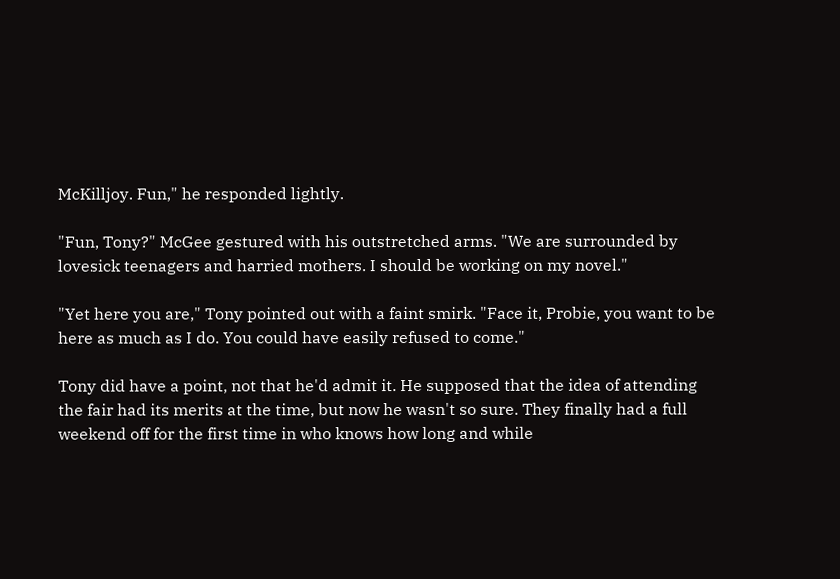McKilljoy. Fun," he responded lightly.

"Fun, Tony?" McGee gestured with his outstretched arms. "We are surrounded by lovesick teenagers and harried mothers. I should be working on my novel."

"Yet here you are," Tony pointed out with a faint smirk. "Face it, Probie, you want to be here as much as I do. You could have easily refused to come."

Tony did have a point, not that he'd admit it. He supposed that the idea of attending the fair had its merits at the time, but now he wasn't so sure. They finally had a full weekend off for the first time in who knows how long and while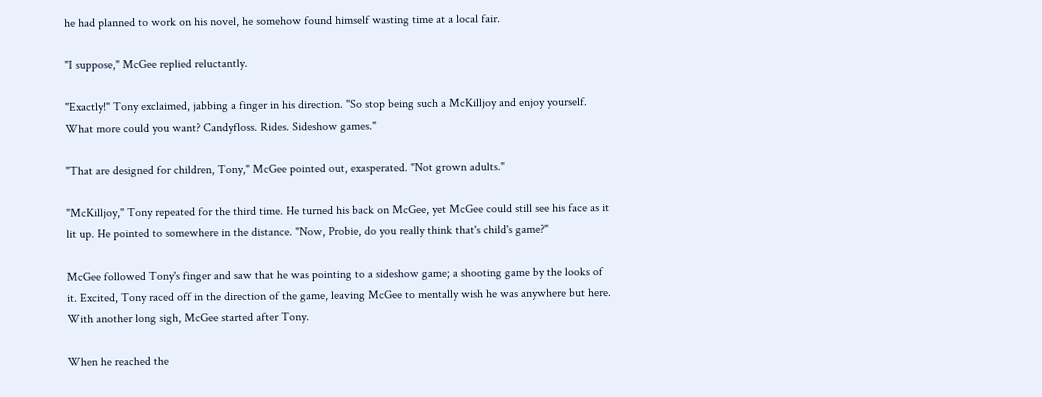he had planned to work on his novel, he somehow found himself wasting time at a local fair.

"I suppose," McGee replied reluctantly.

"Exactly!" Tony exclaimed, jabbing a finger in his direction. "So stop being such a McKilljoy and enjoy yourself. What more could you want? Candyfloss. Rides. Sideshow games."

"That are designed for children, Tony," McGee pointed out, exasperated. "Not grown adults."

"McKilljoy," Tony repeated for the third time. He turned his back on McGee, yet McGee could still see his face as it lit up. He pointed to somewhere in the distance. "Now, Probie, do you really think that's child's game?"

McGee followed Tony's finger and saw that he was pointing to a sideshow game; a shooting game by the looks of it. Excited, Tony raced off in the direction of the game, leaving McGee to mentally wish he was anywhere but here. With another long sigh, McGee started after Tony.

When he reached the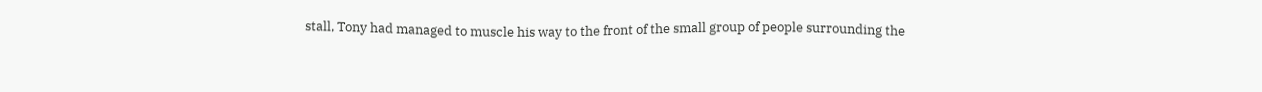stall, Tony had managed to muscle his way to the front of the small group of people surrounding the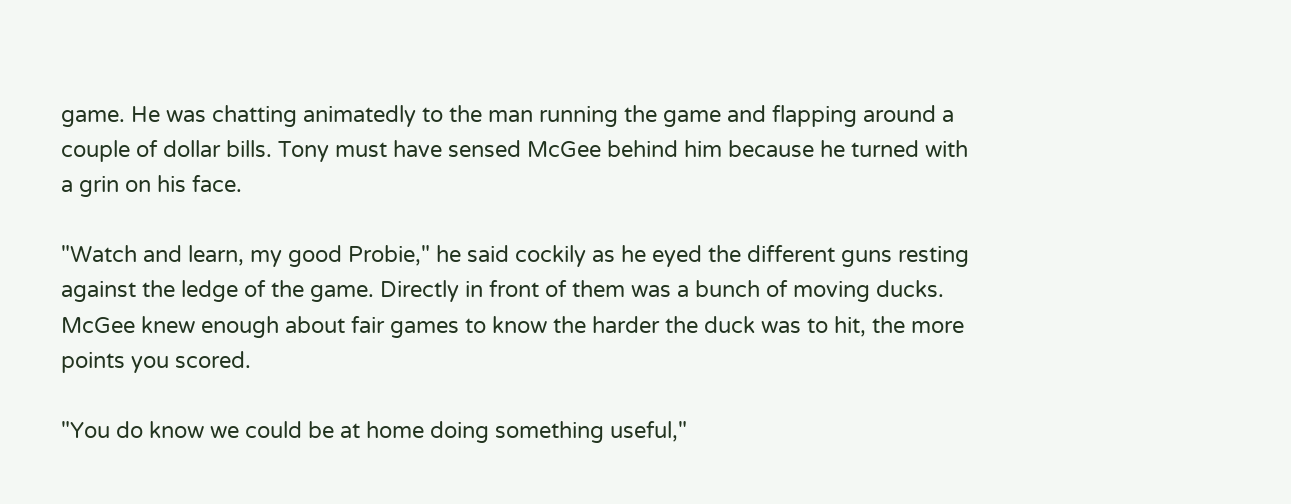game. He was chatting animatedly to the man running the game and flapping around a couple of dollar bills. Tony must have sensed McGee behind him because he turned with a grin on his face.

"Watch and learn, my good Probie," he said cockily as he eyed the different guns resting against the ledge of the game. Directly in front of them was a bunch of moving ducks. McGee knew enough about fair games to know the harder the duck was to hit, the more points you scored.

"You do know we could be at home doing something useful,"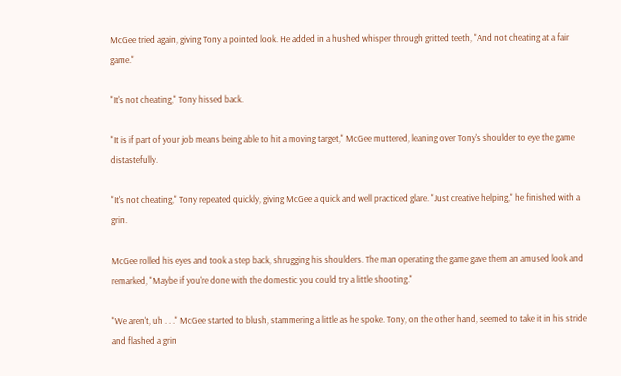McGee tried again, giving Tony a pointed look. He added in a hushed whisper through gritted teeth, "And not cheating at a fair game."

"It's not cheating," Tony hissed back.

"It is if part of your job means being able to hit a moving target," McGee muttered, leaning over Tony's shoulder to eye the game distastefully.

"It's not cheating," Tony repeated quickly, giving McGee a quick and well practiced glare. "Just creative helping," he finished with a grin.

McGee rolled his eyes and took a step back, shrugging his shoulders. The man operating the game gave them an amused look and remarked, "Maybe if you're done with the domestic you could try a little shooting."

"We aren't, uh . . ." McGee started to blush, stammering a little as he spoke. Tony, on the other hand, seemed to take it in his stride and flashed a grin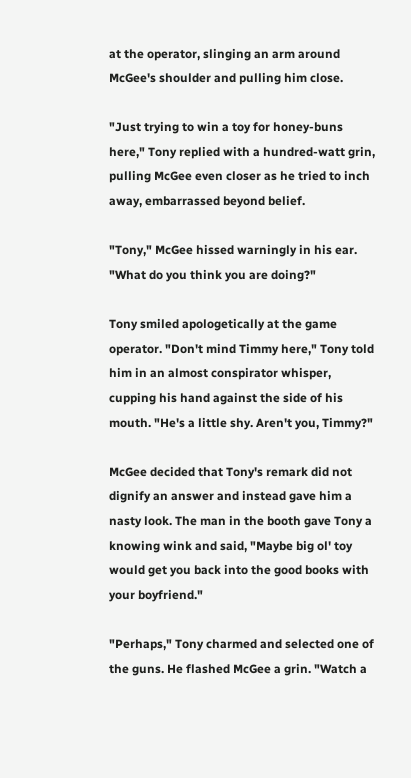at the operator, slinging an arm around McGee's shoulder and pulling him close.

"Just trying to win a toy for honey-buns here," Tony replied with a hundred-watt grin, pulling McGee even closer as he tried to inch away, embarrassed beyond belief.

"Tony," McGee hissed warningly in his ear. "What do you think you are doing?"

Tony smiled apologetically at the game operator. "Don't mind Timmy here," Tony told him in an almost conspirator whisper, cupping his hand against the side of his mouth. "He's a little shy. Aren't you, Timmy?"

McGee decided that Tony's remark did not dignify an answer and instead gave him a nasty look. The man in the booth gave Tony a knowing wink and said, "Maybe big ol' toy would get you back into the good books with your boyfriend."

"Perhaps," Tony charmed and selected one of the guns. He flashed McGee a grin. "Watch a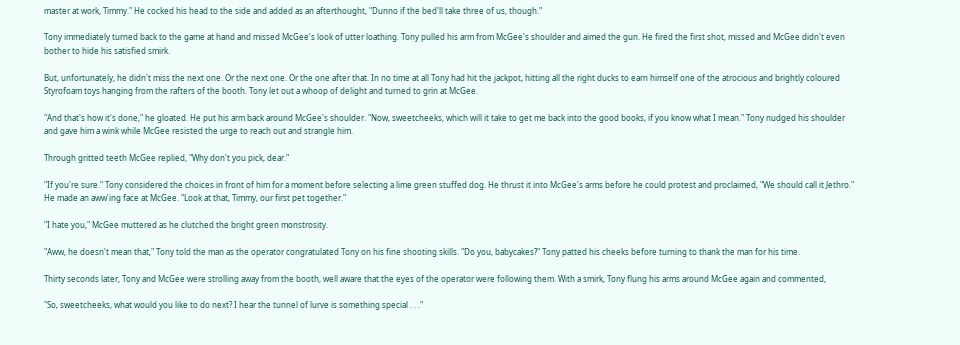master at work, Timmy." He cocked his head to the side and added as an afterthought, "Dunno if the bed'll take three of us, though."

Tony immediately turned back to the game at hand and missed McGee's look of utter loathing. Tony pulled his arm from McGee's shoulder and aimed the gun. He fired the first shot, missed and McGee didn't even bother to hide his satisfied smirk.

But, unfortunately, he didn't miss the next one. Or the next one. Or the one after that. In no time at all Tony had hit the jackpot, hitting all the right ducks to earn himself one of the atrocious and brightly coloured Styrofoam toys hanging from the rafters of the booth. Tony let out a whoop of delight and turned to grin at McGee.

"And that's how it's done," he gloated. He put his arm back around McGee's shoulder. "Now, sweetcheeks, which will it take to get me back into the good books, if you know what I mean." Tony nudged his shoulder and gave him a wink while McGee resisted the urge to reach out and strangle him.

Through gritted teeth McGee replied, "Why don't you pick, dear."

"If you're sure." Tony considered the choices in front of him for a moment before selecting a lime green stuffed dog. He thrust it into McGee's arms before he could protest and proclaimed, "We should call it Jethro." He made an aww'ing face at McGee. "Look at that, Timmy, our first pet together."

"I hate you," McGee muttered as he clutched the bright green monstrosity.

"Aww, he doesn't mean that," Tony told the man as the operator congratulated Tony on his fine shooting skills. "Do you, babycakes?" Tony patted his cheeks before turning to thank the man for his time.

Thirty seconds later, Tony and McGee were strolling away from the booth, well aware that the eyes of the operator were following them. With a smirk, Tony flung his arms around McGee again and commented,

"So, sweetcheeks, what would you like to do next? I hear the tunnel of lurve is something special . . ."